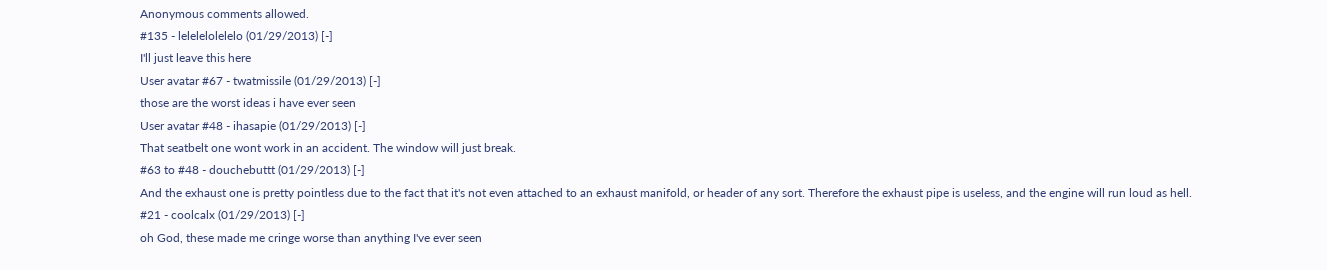Anonymous comments allowed.
#135 - lelelelolelelo (01/29/2013) [-]
I'll just leave this here
User avatar #67 - twatmissile (01/29/2013) [-]
those are the worst ideas i have ever seen
User avatar #48 - ihasapie (01/29/2013) [-]
That seatbelt one wont work in an accident. The window will just break.
#63 to #48 - douchebuttt (01/29/2013) [-]
And the exhaust one is pretty pointless due to the fact that it's not even attached to an exhaust manifold, or header of any sort. Therefore the exhaust pipe is useless, and the engine will run loud as hell.
#21 - coolcalx (01/29/2013) [-]
oh God, these made me cringe worse than anything I've ever seen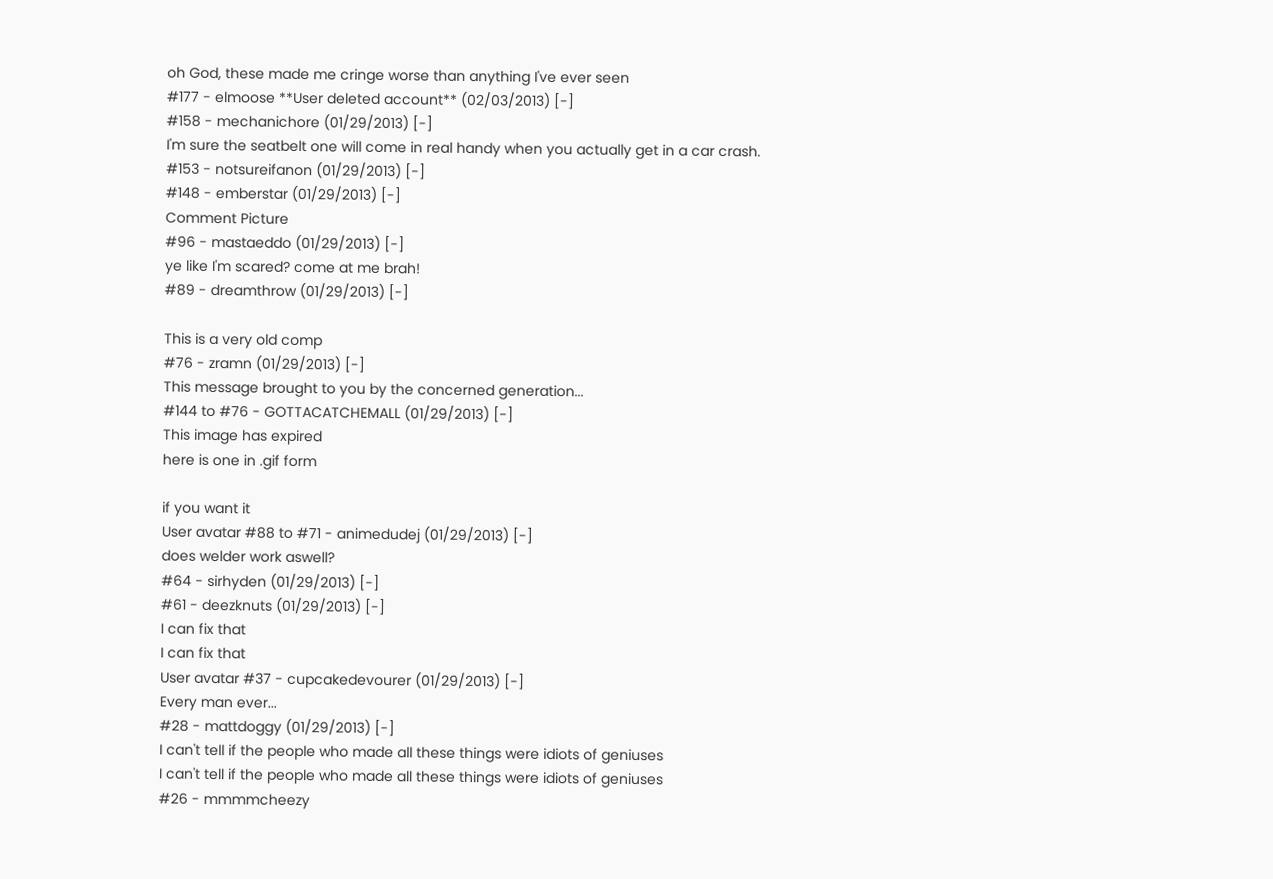oh God, these made me cringe worse than anything I've ever seen
#177 - elmoose **User deleted account** (02/03/2013) [-]
#158 - mechanichore (01/29/2013) [-]
I'm sure the seatbelt one will come in real handy when you actually get in a car crash.
#153 - notsureifanon (01/29/2013) [-]
#148 - emberstar (01/29/2013) [-]
Comment Picture
#96 - mastaeddo (01/29/2013) [-]
ye like I'm scared? come at me brah!
#89 - dreamthrow (01/29/2013) [-]

This is a very old comp
#76 - zramn (01/29/2013) [-]
This message brought to you by the concerned generation...
#144 to #76 - GOTTACATCHEMALL (01/29/2013) [-]
This image has expired
here is one in .gif form

if you want it
User avatar #88 to #71 - animedudej (01/29/2013) [-]
does welder work aswell?
#64 - sirhyden (01/29/2013) [-]
#61 - deezknuts (01/29/2013) [-]
I can fix that
I can fix that
User avatar #37 - cupcakedevourer (01/29/2013) [-]
Every man ever...
#28 - mattdoggy (01/29/2013) [-]
I can't tell if the people who made all these things were idiots of geniuses
I can't tell if the people who made all these things were idiots of geniuses
#26 - mmmmcheezy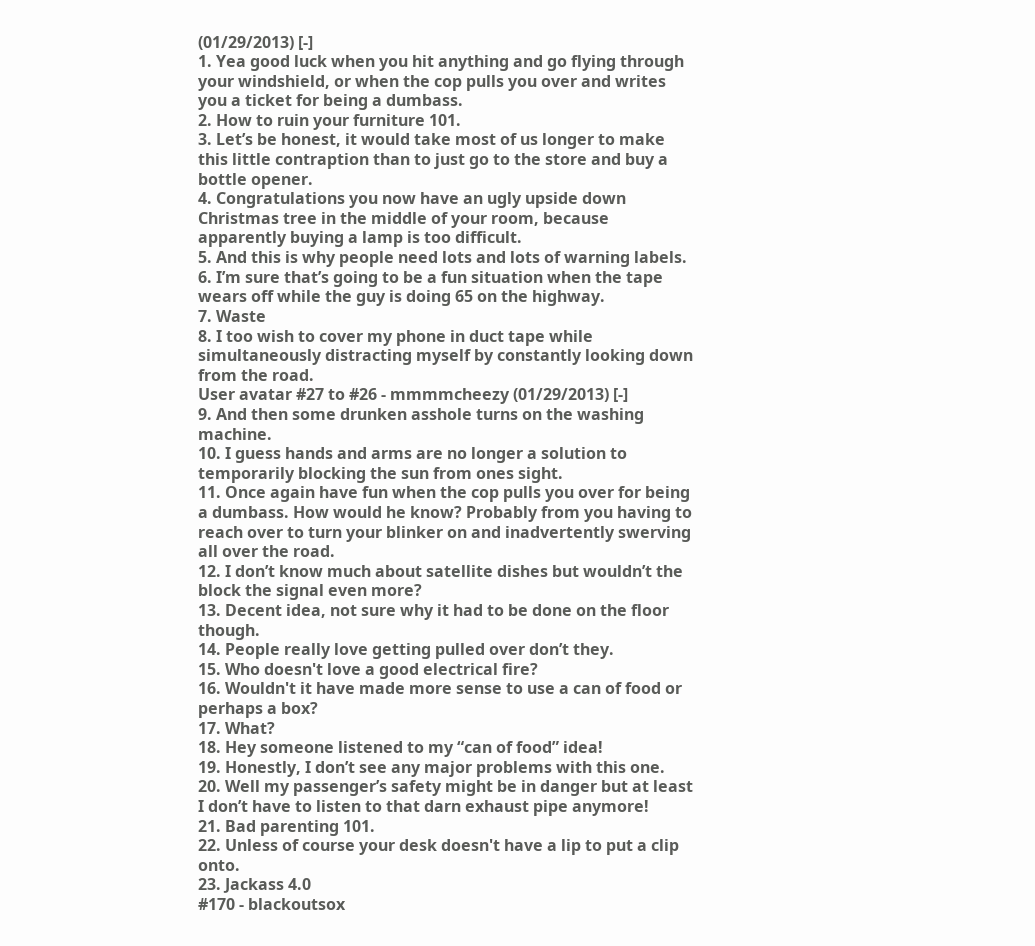(01/29/2013) [-]
1. Yea good luck when you hit anything and go flying through your windshield, or when the cop pulls you over and writes you a ticket for being a dumbass.
2. How to ruin your furniture 101.
3. Let’s be honest, it would take most of us longer to make this little contraption than to just go to the store and buy a bottle opener.
4. Congratulations you now have an ugly upside down Christmas tree in the middle of your room, because apparently buying a lamp is too difficult.
5. And this is why people need lots and lots of warning labels.
6. I’m sure that’s going to be a fun situation when the tape wears off while the guy is doing 65 on the highway.
7. Waste
8. I too wish to cover my phone in duct tape while simultaneously distracting myself by constantly looking down from the road.
User avatar #27 to #26 - mmmmcheezy (01/29/2013) [-]
9. And then some drunken asshole turns on the washing machine.
10. I guess hands and arms are no longer a solution to temporarily blocking the sun from ones sight.
11. Once again have fun when the cop pulls you over for being a dumbass. How would he know? Probably from you having to reach over to turn your blinker on and inadvertently swerving all over the road.
12. I don’t know much about satellite dishes but wouldn’t the block the signal even more?
13. Decent idea, not sure why it had to be done on the floor though.
14. People really love getting pulled over don’t they.
15. Who doesn't love a good electrical fire?
16. Wouldn't it have made more sense to use a can of food or perhaps a box?
17. What?
18. Hey someone listened to my “can of food” idea!
19. Honestly, I don’t see any major problems with this one.
20. Well my passenger’s safety might be in danger but at least I don’t have to listen to that darn exhaust pipe anymore!
21. Bad parenting 101.
22. Unless of course your desk doesn't have a lip to put a clip onto.
23. Jackass 4.0
#170 - blackoutsox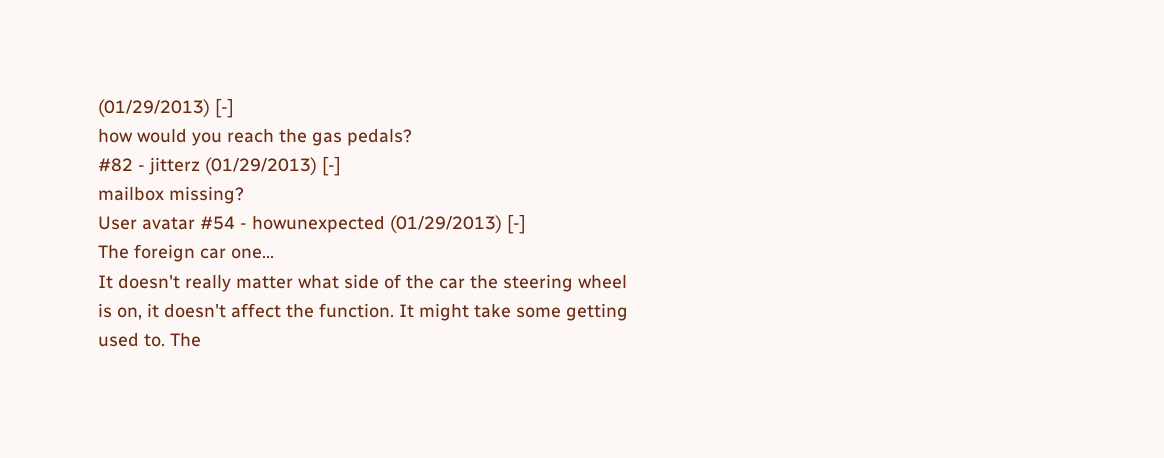(01/29/2013) [-]
how would you reach the gas pedals?
#82 - jitterz (01/29/2013) [-]
mailbox missing?
User avatar #54 - howunexpected (01/29/2013) [-]
The foreign car one...
It doesn't really matter what side of the car the steering wheel is on, it doesn't affect the function. It might take some getting used to. The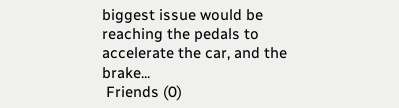biggest issue would be reaching the pedals to accelerate the car, and the brake...
 Friends (0)